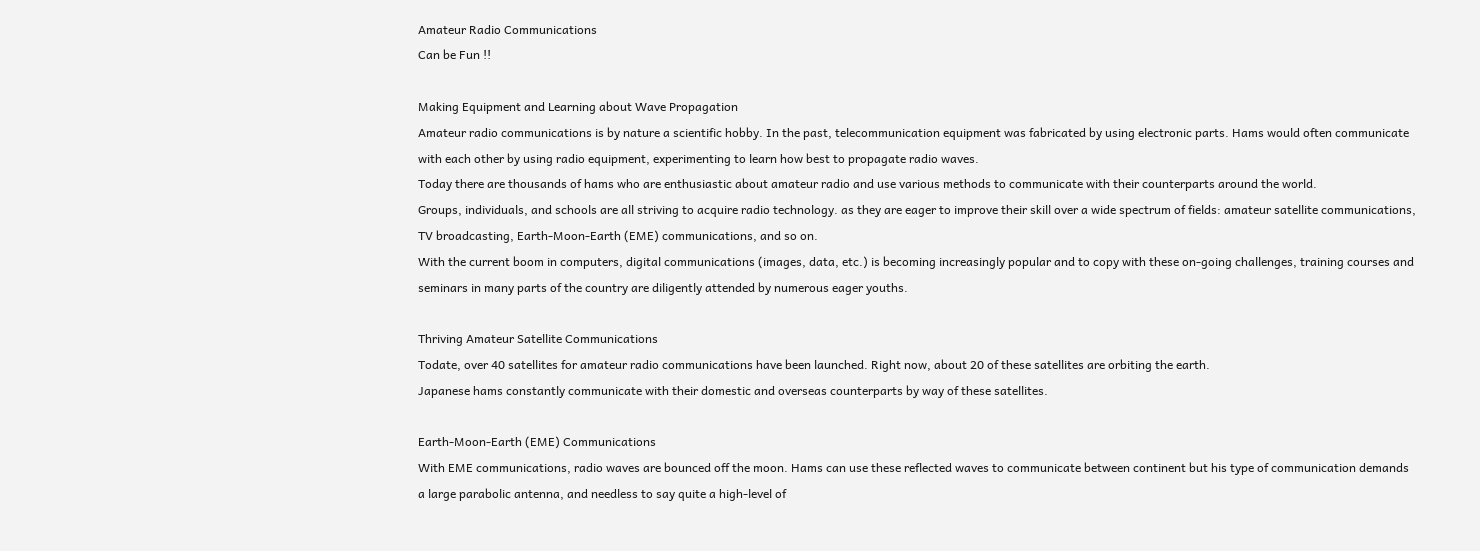Amateur Radio Communications
Can be Fun !!

Making Equipment and Learning about Wave Propagation
Amateur radio communications is by nature a scientific hobby. In the past, telecommunication equipment was fabricated by using electronic parts. Hams would often communicate with each other by using radio equipment, experimenting to learn how best to propagate radio waves.
Today there are thousands of hams who are enthusiastic about amateur radio and use various methods to communicate with their counterparts around the world.
Groups, individuals, and schools are all striving to acquire radio technology. as they are eager to improve their skill over a wide spectrum of fields: amateur satellite communications, TV broadcasting, Earth-Moon-Earth (EME) communications, and so on.
With the current boom in computers, digital communications (images, data, etc.) is becoming increasingly popular and to copy with these on-going challenges, training courses and seminars in many parts of the country are diligently attended by numerous eager youths.

Thriving Amateur Satellite Communications
Todate, over 40 satellites for amateur radio communications have been launched. Right now, about 20 of these satellites are orbiting the earth.
Japanese hams constantly communicate with their domestic and overseas counterparts by way of these satellites.

Earth-Moon-Earth (EME) Communications
With EME communications, radio waves are bounced off the moon. Hams can use these reflected waves to communicate between continent but his type of communication demands a large parabolic antenna, and needless to say quite a high-level of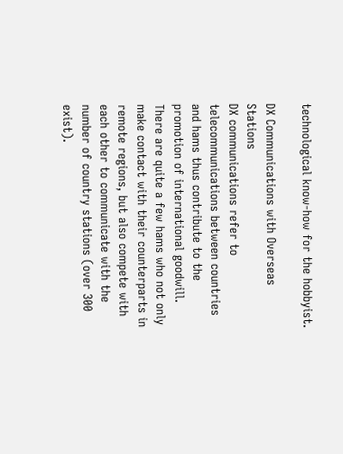technological know-how for the hobbyist.

DX Communications with Overseas Stations
DX communications refer to telecommunications between countries and hams thus contribute to the promotion of international goodwill.
There are quite a few hams who not only make contact with their counterparts in remote regions, but also compete with each other to communicate with the number of country stations (over 300 exist).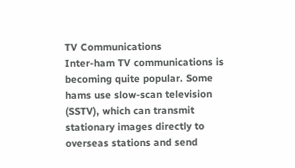TV Communications
Inter-ham TV communications is becoming quite popular. Some hams use slow-scan television (SSTV), which can transmit stationary images directly to overseas stations and send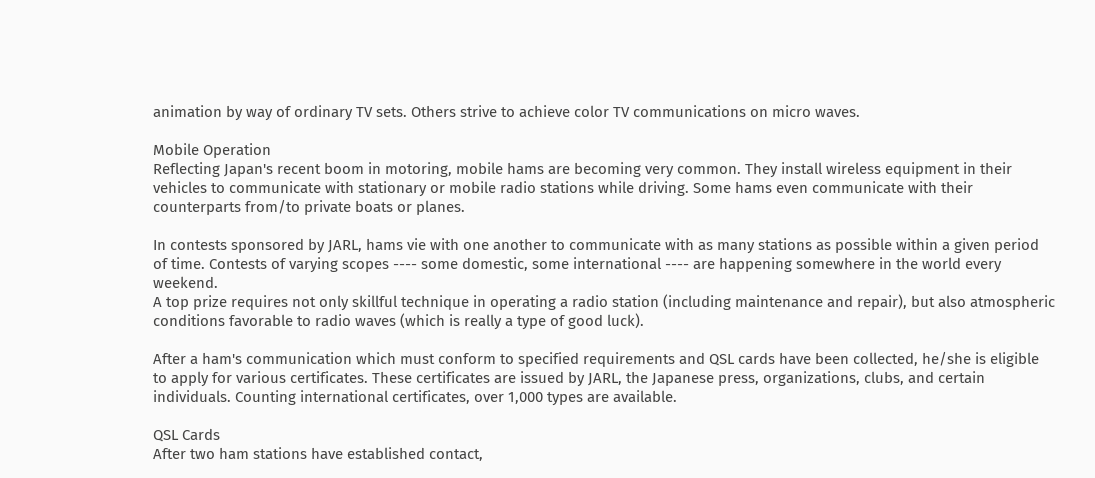animation by way of ordinary TV sets. Others strive to achieve color TV communications on micro waves.

Mobile Operation
Reflecting Japan's recent boom in motoring, mobile hams are becoming very common. They install wireless equipment in their vehicles to communicate with stationary or mobile radio stations while driving. Some hams even communicate with their counterparts from/to private boats or planes.

In contests sponsored by JARL, hams vie with one another to communicate with as many stations as possible within a given period of time. Contests of varying scopes ---- some domestic, some international ---- are happening somewhere in the world every weekend.
A top prize requires not only skillful technique in operating a radio station (including maintenance and repair), but also atmospheric conditions favorable to radio waves (which is really a type of good luck).

After a ham's communication which must conform to specified requirements and QSL cards have been collected, he/she is eligible to apply for various certificates. These certificates are issued by JARL, the Japanese press, organizations, clubs, and certain individuals. Counting international certificates, over 1,000 types are available.

QSL Cards
After two ham stations have established contact,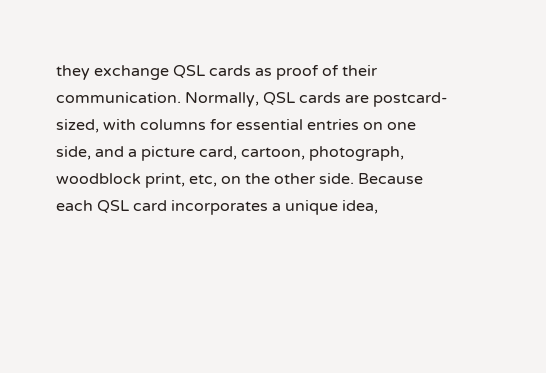they exchange QSL cards as proof of their communication. Normally, QSL cards are postcard-sized, with columns for essential entries on one side, and a picture card, cartoon, photograph, woodblock print, etc, on the other side. Because each QSL card incorporates a unique idea,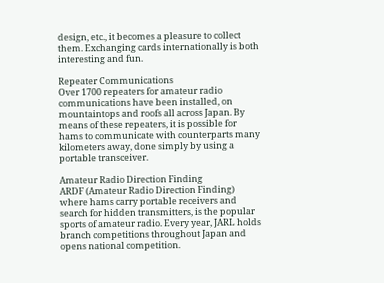design, etc., it becomes a pleasure to collect them. Exchanging cards internationally is both interesting and fun.

Repeater Communications
Over 1700 repeaters for amateur radio communications have been installed, on mountaintops and roofs all across Japan. By means of these repeaters, it is possible for hams to communicate with counterparts many kilometers away, done simply by using a portable transceiver.

Amateur Radio Direction Finding
ARDF (Amateur Radio Direction Finding) where hams carry portable receivers and search for hidden transmitters, is the popular sports of amateur radio. Every year, JARL holds branch competitions throughout Japan and opens national competition.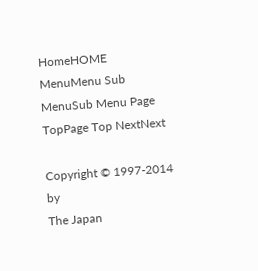HomeHOME MenuMenu Sub MenuSub Menu Page TopPage Top NextNext

Copyright © 1997-2014 by
The Japan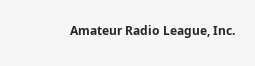Amateur Radio League, Inc.